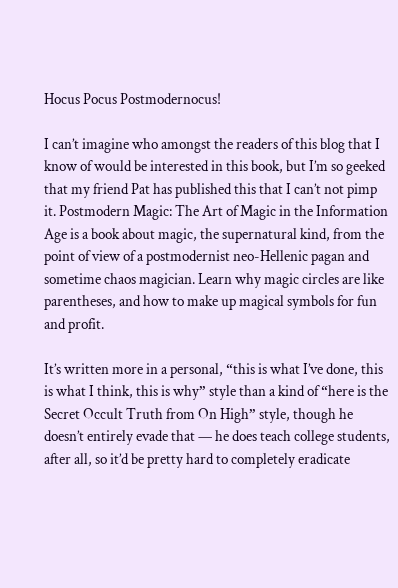Hocus Pocus Postmodernocus!

I can’t imagine who amongst the readers of this blog that I know of would be interested in this book, but I’m so geeked that my friend Pat has published this that I can’t not pimp it. Postmodern Magic: The Art of Magic in the Information Age is a book about magic, the supernatural kind, from the point of view of a postmodernist neo-Hellenic pagan and sometime chaos magician. Learn why magic circles are like parentheses, and how to make up magical symbols for fun and profit.

It’s written more in a personal, “this is what I’ve done, this is what I think, this is why” style than a kind of “here is the Secret Occult Truth from On High” style, though he doesn’t entirely evade that — he does teach college students, after all, so it’d be pretty hard to completely eradicate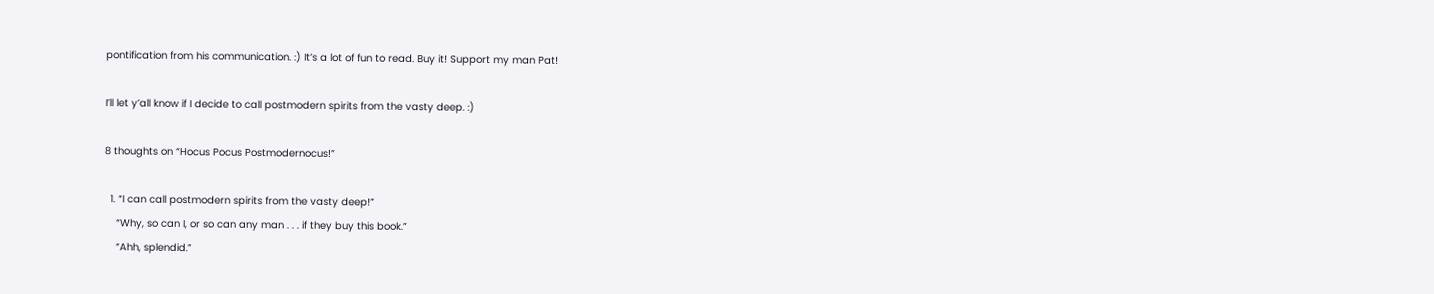pontification from his communication. :) It’s a lot of fun to read. Buy it! Support my man Pat!

I’ll let y’all know if I decide to call postmodern spirits from the vasty deep. :)

8 thoughts on “Hocus Pocus Postmodernocus!”

  1. “I can call postmodern spirits from the vasty deep!”
    “Why, so can I, or so can any man . . . if they buy this book.”
    “Ahh, splendid.”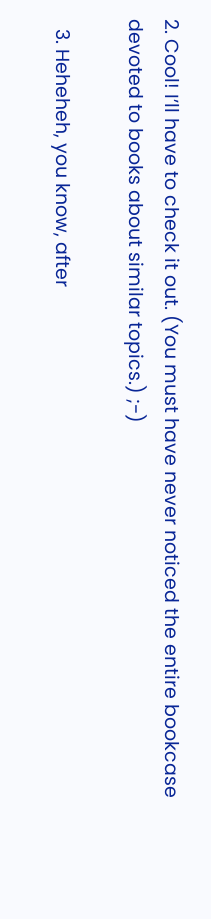2. Cool! I’ll have to check it out. (You must have never noticed the entire bookcase devoted to books about similar topics.) ;-)

  3. Heheheh, you know, after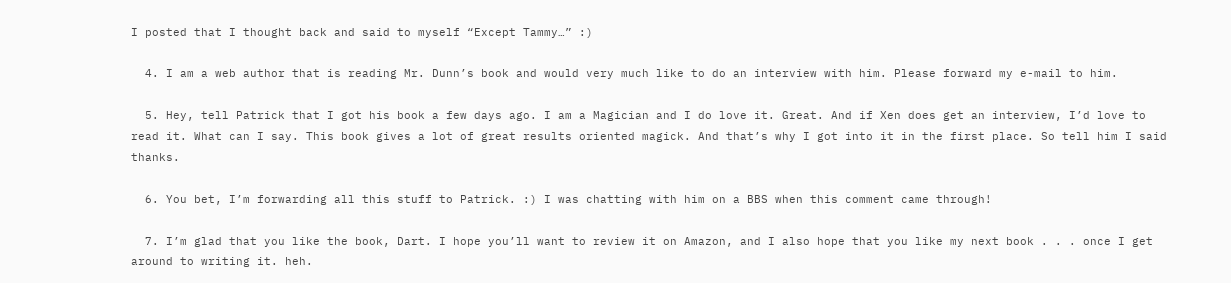I posted that I thought back and said to myself “Except Tammy…” :)

  4. I am a web author that is reading Mr. Dunn’s book and would very much like to do an interview with him. Please forward my e-mail to him.

  5. Hey, tell Patrick that I got his book a few days ago. I am a Magician and I do love it. Great. And if Xen does get an interview, I’d love to read it. What can I say. This book gives a lot of great results oriented magick. And that’s why I got into it in the first place. So tell him I said thanks.

  6. You bet, I’m forwarding all this stuff to Patrick. :) I was chatting with him on a BBS when this comment came through!

  7. I’m glad that you like the book, Dart. I hope you’ll want to review it on Amazon, and I also hope that you like my next book . . . once I get around to writing it. heh.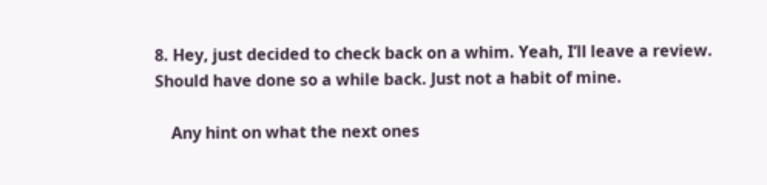8. Hey, just decided to check back on a whim. Yeah, I’ll leave a review. Should have done so a while back. Just not a habit of mine.

    Any hint on what the next ones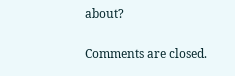about?

Comments are closed.